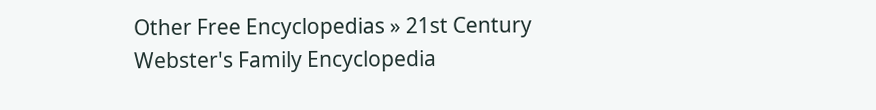Other Free Encyclopedias » 21st Century Webster's Family Encyclopedia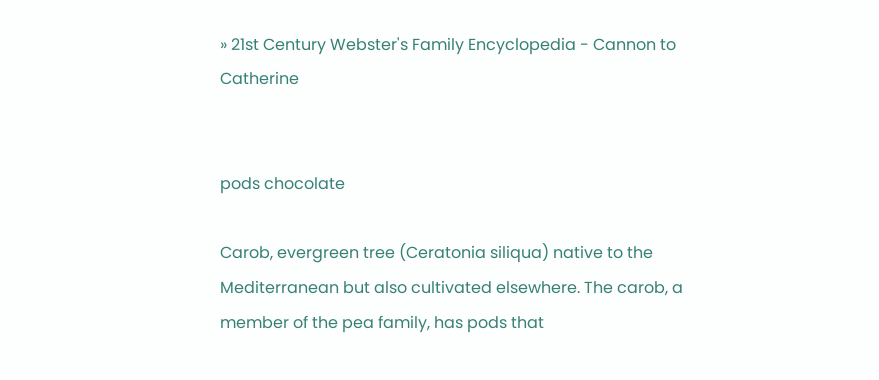» 21st Century Webster's Family Encyclopedia - Cannon to Catherine


pods chocolate

Carob, evergreen tree (Ceratonia siliqua) native to the Mediterranean but also cultivated elsewhere. The carob, a member of the pea family, has pods that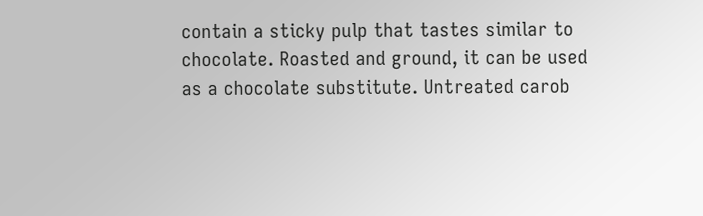contain a sticky pulp that tastes similar to chocolate. Roasted and ground, it can be used as a chocolate substitute. Untreated carob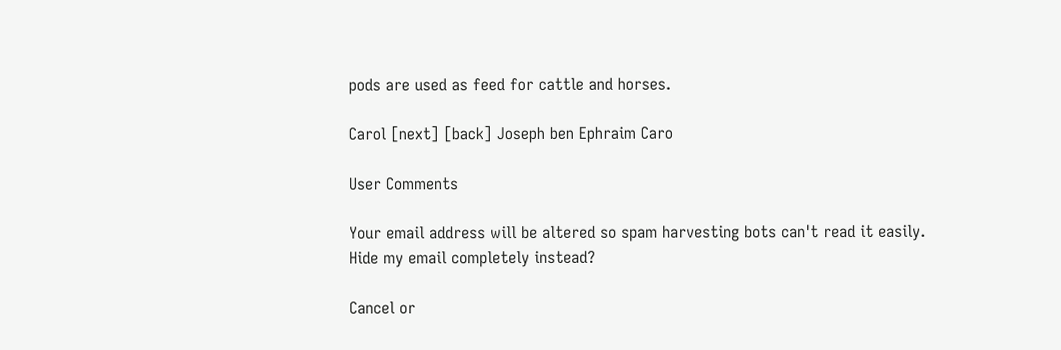pods are used as feed for cattle and horses.

Carol [next] [back] Joseph ben Ephraim Caro

User Comments

Your email address will be altered so spam harvesting bots can't read it easily.
Hide my email completely instead?

Cancel or